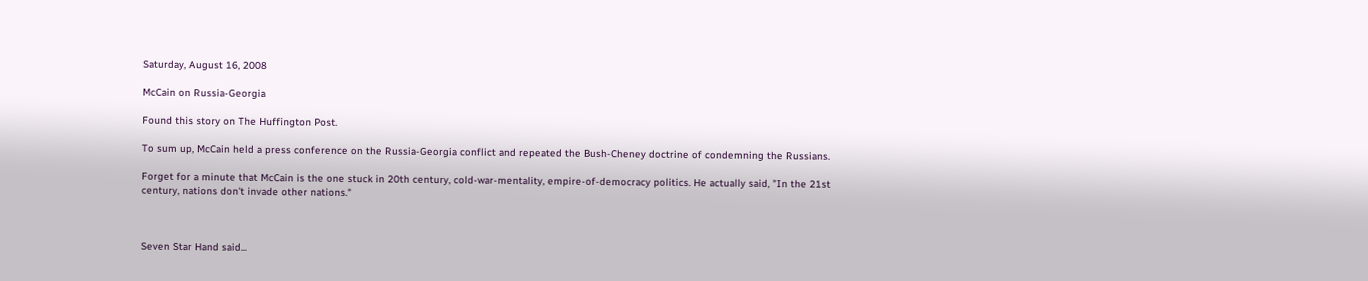Saturday, August 16, 2008

McCain on Russia-Georgia

Found this story on The Huffington Post.

To sum up, McCain held a press conference on the Russia-Georgia conflict and repeated the Bush-Cheney doctrine of condemning the Russians.

Forget for a minute that McCain is the one stuck in 20th century, cold-war-mentality, empire-of-democracy politics. He actually said, "In the 21st century, nations don't invade other nations."



Seven Star Hand said...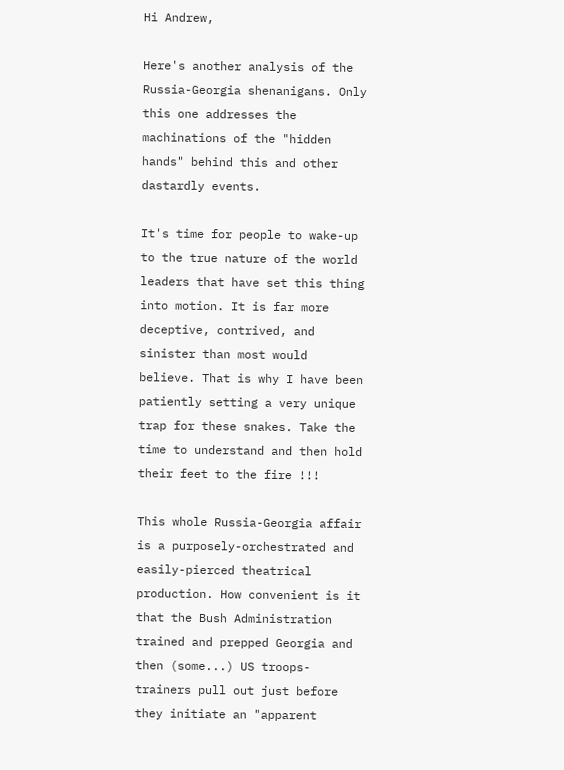Hi Andrew,

Here's another analysis of the Russia-Georgia shenanigans. Only this one addresses the machinations of the "hidden hands" behind this and other dastardly events.

It's time for people to wake-up to the true nature of the world leaders that have set this thing into motion. It is far more deceptive, contrived, and sinister than most would believe. That is why I have been patiently setting a very unique trap for these snakes. Take the time to understand and then hold their feet to the fire !!!

This whole Russia-Georgia affair is a purposely-orchestrated and easily-pierced theatrical production. How convenient is it that the Bush Administration trained and prepped Georgia and then (some...) US troops-trainers pull out just before they initiate an "apparent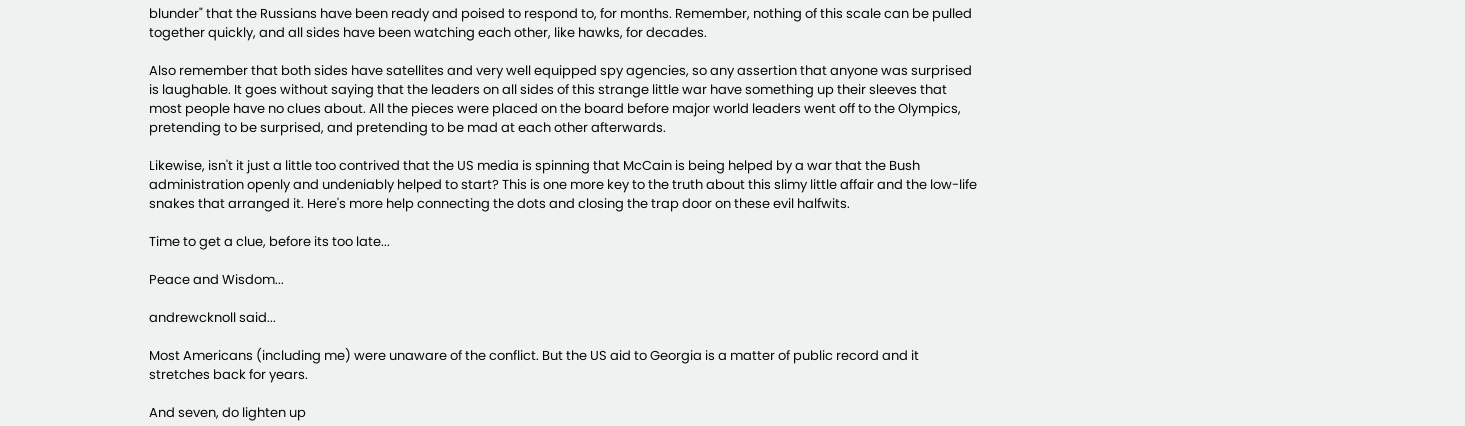blunder" that the Russians have been ready and poised to respond to, for months. Remember, nothing of this scale can be pulled together quickly, and all sides have been watching each other, like hawks, for decades.

Also remember that both sides have satellites and very well equipped spy agencies, so any assertion that anyone was surprised is laughable. It goes without saying that the leaders on all sides of this strange little war have something up their sleeves that most people have no clues about. All the pieces were placed on the board before major world leaders went off to the Olympics, pretending to be surprised, and pretending to be mad at each other afterwards.

Likewise, isn't it just a little too contrived that the US media is spinning that McCain is being helped by a war that the Bush administration openly and undeniably helped to start? This is one more key to the truth about this slimy little affair and the low-life snakes that arranged it. Here's more help connecting the dots and closing the trap door on these evil halfwits.

Time to get a clue, before its too late...

Peace and Wisdom...

andrewcknoll said...

Most Americans (including me) were unaware of the conflict. But the US aid to Georgia is a matter of public record and it stretches back for years.

And seven, do lighten up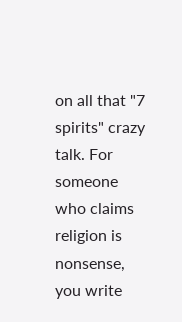on all that "7 spirits" crazy talk. For someone who claims religion is nonsense, you write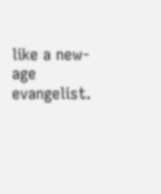like a new-age evangelist.